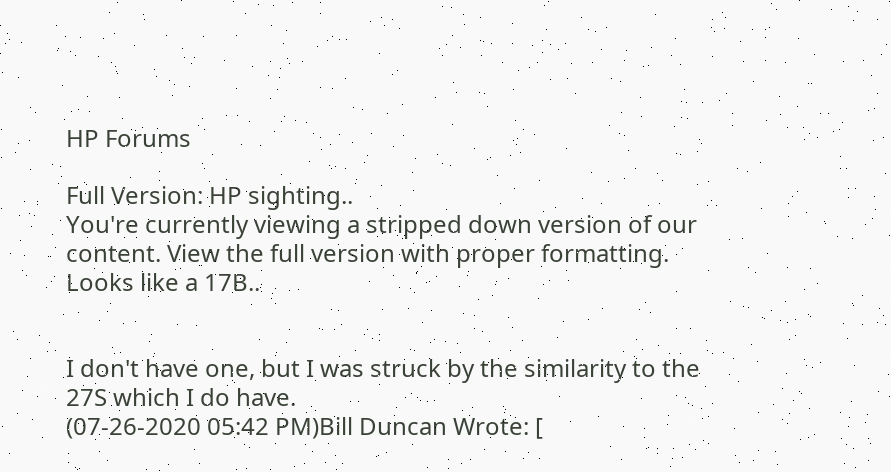HP Forums

Full Version: HP sighting..
You're currently viewing a stripped down version of our content. View the full version with proper formatting.
Looks like a 17B..


I don't have one, but I was struck by the similarity to the 27S which I do have.
(07-26-2020 05:42 PM)Bill Duncan Wrote: [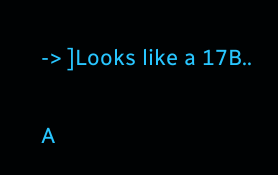-> ]Looks like a 17B..

A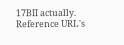17BII actually.
Reference URL's